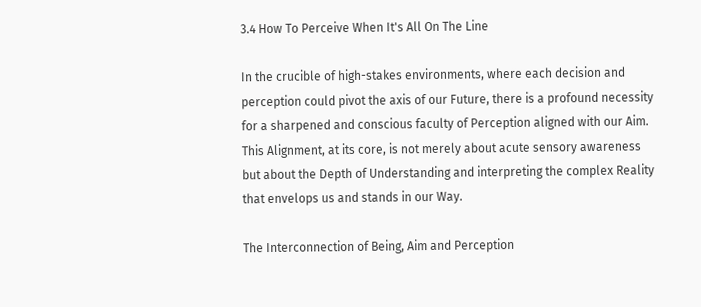3.4 How To Perceive When It's All On The Line

In the crucible of high-stakes environments, where each decision and perception could pivot the axis of our Future, there is a profound necessity for a sharpened and conscious faculty of Perception aligned with our Aim. This Alignment, at its core, is not merely about acute sensory awareness but about the Depth of Understanding and interpreting the complex Reality that envelops us and stands in our Way.

The Interconnection of Being, Aim and Perception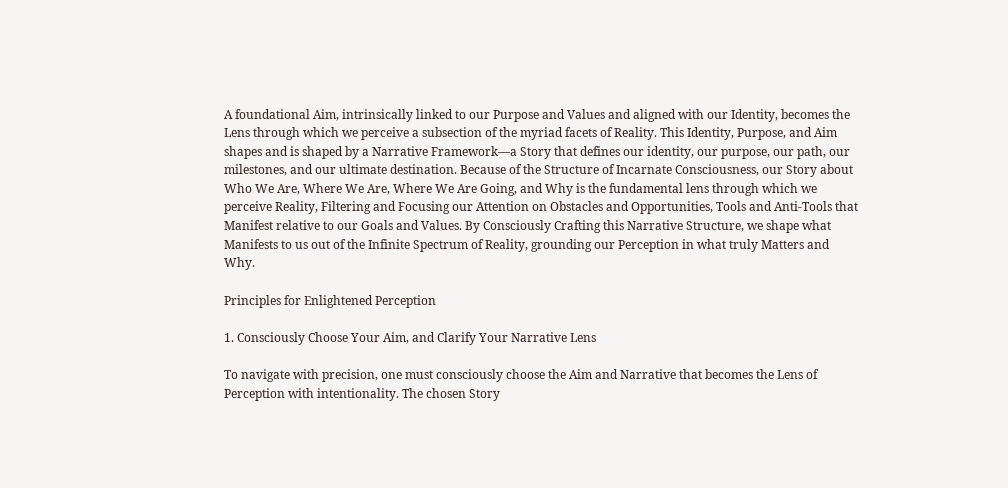A foundational Aim, intrinsically linked to our Purpose and Values and aligned with our Identity, becomes the Lens through which we perceive a subsection of the myriad facets of Reality. This Identity, Purpose, and Aim shapes and is shaped by a Narrative Framework—a Story that defines our identity, our purpose, our path, our milestones, and our ultimate destination. Because of the Structure of Incarnate Consciousness, our Story about Who We Are, Where We Are, Where We Are Going, and Why is the fundamental lens through which we perceive Reality, Filtering and Focusing our Attention on Obstacles and Opportunities, Tools and Anti-Tools that Manifest relative to our Goals and Values. By Consciously Crafting this Narrative Structure, we shape what Manifests to us out of the Infinite Spectrum of Reality, grounding our Perception in what truly Matters and Why.

Principles for Enlightened Perception

1. Consciously Choose Your Aim, and Clarify Your Narrative Lens

To navigate with precision, one must consciously choose the Aim and Narrative that becomes the Lens of Perception with intentionality. The chosen Story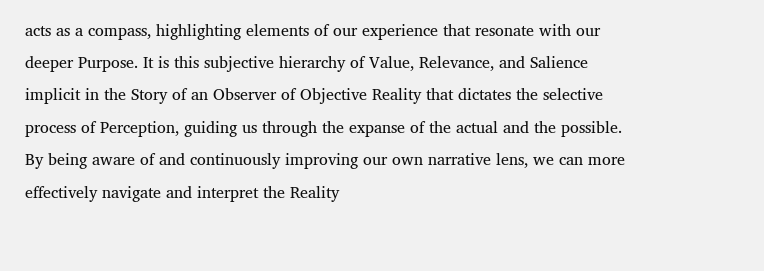acts as a compass, highlighting elements of our experience that resonate with our deeper Purpose. It is this subjective hierarchy of Value, Relevance, and Salience implicit in the Story of an Observer of Objective Reality that dictates the selective process of Perception, guiding us through the expanse of the actual and the possible. By being aware of and continuously improving our own narrative lens, we can more effectively navigate and interpret the Reality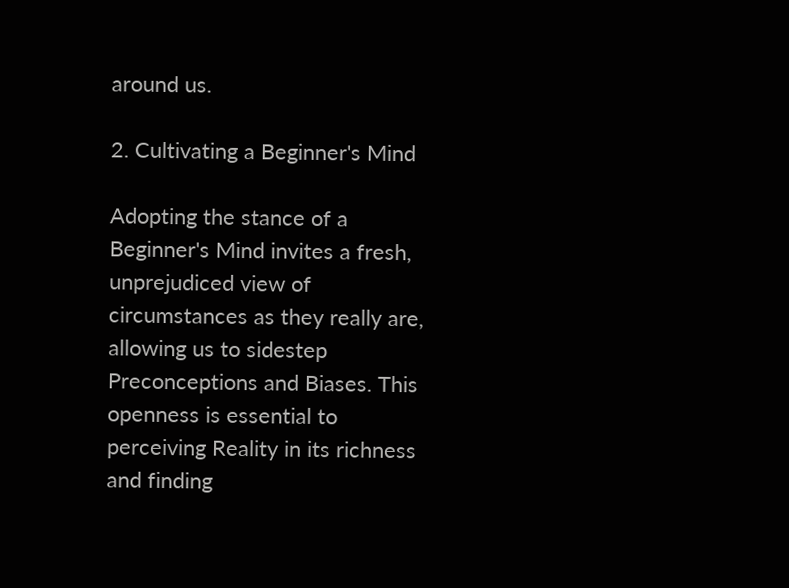around us.

2. Cultivating a Beginner's Mind

Adopting the stance of a Beginner's Mind invites a fresh, unprejudiced view of circumstances as they really are, allowing us to sidestep Preconceptions and Biases. This openness is essential to perceiving Reality in its richness and finding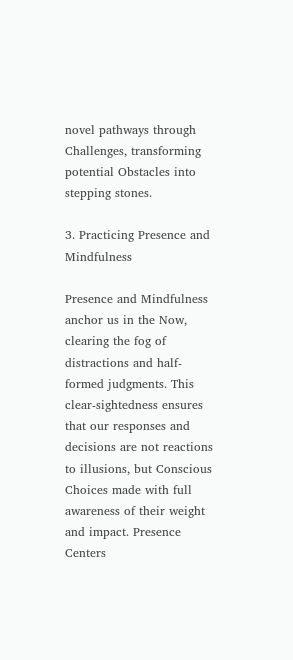novel pathways through Challenges, transforming potential Obstacles into stepping stones.

3. Practicing Presence and Mindfulness

Presence and Mindfulness anchor us in the Now, clearing the fog of distractions and half-formed judgments. This clear-sightedness ensures that our responses and decisions are not reactions to illusions, but Conscious Choices made with full awareness of their weight and impact. Presence Centers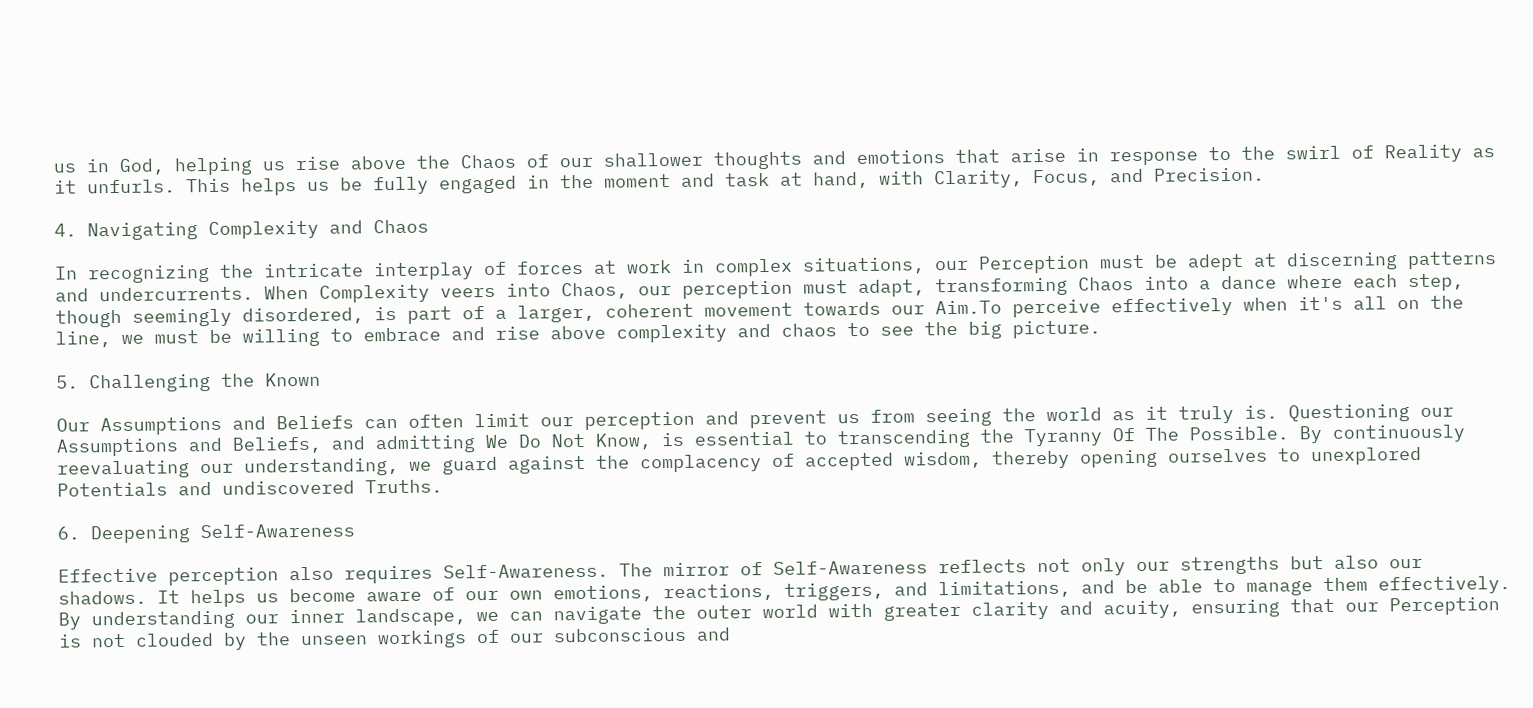us in God, helping us rise above the Chaos of our shallower thoughts and emotions that arise in response to the swirl of Reality as it unfurls. This helps us be fully engaged in the moment and task at hand, with Clarity, Focus, and Precision.

4. Navigating Complexity and Chaos

In recognizing the intricate interplay of forces at work in complex situations, our Perception must be adept at discerning patterns and undercurrents. When Complexity veers into Chaos, our perception must adapt, transforming Chaos into a dance where each step, though seemingly disordered, is part of a larger, coherent movement towards our Aim.To perceive effectively when it's all on the line, we must be willing to embrace and rise above complexity and chaos to see the big picture.

5. Challenging the Known

Our Assumptions and Beliefs can often limit our perception and prevent us from seeing the world as it truly is. Questioning our Assumptions and Beliefs, and admitting We Do Not Know, is essential to transcending the Tyranny Of The Possible. By continuously reevaluating our understanding, we guard against the complacency of accepted wisdom, thereby opening ourselves to unexplored Potentials and undiscovered Truths.

6. Deepening Self-Awareness

Effective perception also requires Self-Awareness. The mirror of Self-Awareness reflects not only our strengths but also our shadows. It helps us become aware of our own emotions, reactions, triggers, and limitations, and be able to manage them effectively. By understanding our inner landscape, we can navigate the outer world with greater clarity and acuity, ensuring that our Perception is not clouded by the unseen workings of our subconscious and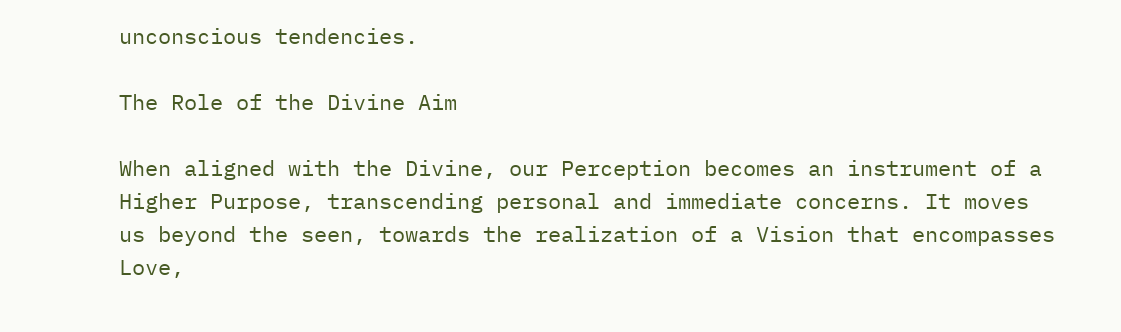unconscious tendencies.

The Role of the Divine Aim

When aligned with the Divine, our Perception becomes an instrument of a Higher Purpose, transcending personal and immediate concerns. It moves us beyond the seen, towards the realization of a Vision that encompasses Love,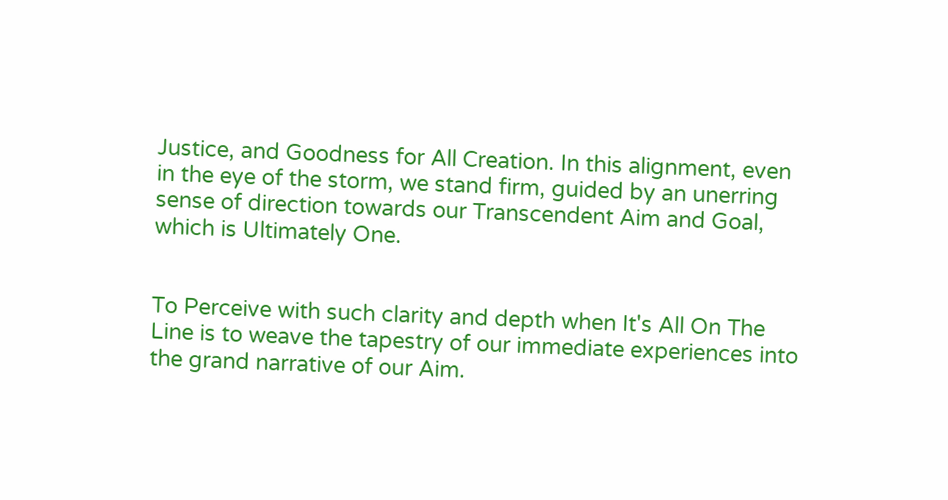Justice, and Goodness for All Creation. In this alignment, even in the eye of the storm, we stand firm, guided by an unerring sense of direction towards our Transcendent Aim and Goal, which is Ultimately One.


To Perceive with such clarity and depth when It's All On The Line is to weave the tapestry of our immediate experiences into the grand narrative of our Aim.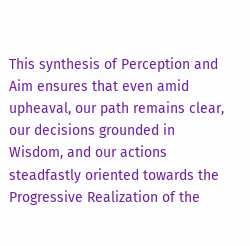This synthesis of Perception and Aim ensures that even amid upheaval, our path remains clear, our decisions grounded in Wisdom, and our actions steadfastly oriented towards the Progressive Realization of the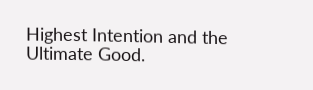Highest Intention and the Ultimate Good.